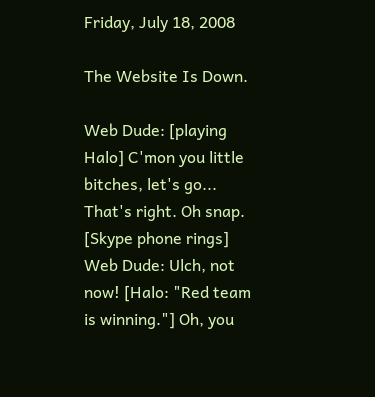Friday, July 18, 2008

The Website Is Down.

Web Dude: [playing Halo] C'mon you little bitches, let's go... That's right. Oh snap.
[Skype phone rings]
Web Dude: Ulch, not now! [Halo: "Red team is winning."] Oh, you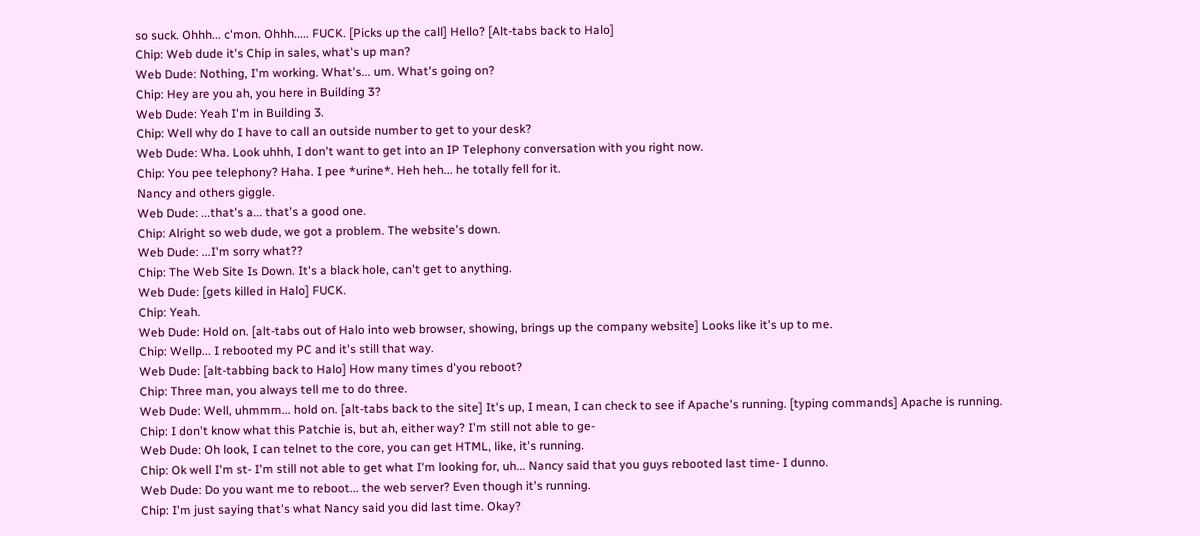so suck. Ohhh... c'mon. Ohhh..... FUCK. [Picks up the call] Hello? [Alt-tabs back to Halo]
Chip: Web dude it's Chip in sales, what's up man?
Web Dude: Nothing, I'm working. What's... um. What's going on?
Chip: Hey are you ah, you here in Building 3?
Web Dude: Yeah I'm in Building 3.
Chip: Well why do I have to call an outside number to get to your desk?
Web Dude: Wha. Look uhhh, I don't want to get into an IP Telephony conversation with you right now.
Chip: You pee telephony? Haha. I pee *urine*. Heh heh... he totally fell for it.
Nancy and others giggle.
Web Dude: ...that's a... that's a good one.
Chip: Alright so web dude, we got a problem. The website's down.
Web Dude: ...I'm sorry what??
Chip: The Web Site Is Down. It's a black hole, can't get to anything.
Web Dude: [gets killed in Halo] FUCK.
Chip: Yeah.
Web Dude: Hold on. [alt-tabs out of Halo into web browser, showing, brings up the company website] Looks like it's up to me.
Chip: Wellp... I rebooted my PC and it's still that way.
Web Dude: [alt-tabbing back to Halo] How many times d'you reboot?
Chip: Three man, you always tell me to do three.
Web Dude: Well, uhmmm... hold on. [alt-tabs back to the site] It's up, I mean, I can check to see if Apache's running. [typing commands] Apache is running.
Chip: I don't know what this Patchie is, but ah, either way? I'm still not able to ge-
Web Dude: Oh look, I can telnet to the core, you can get HTML, like, it's running.
Chip: Ok well I'm st- I'm still not able to get what I'm looking for, uh... Nancy said that you guys rebooted last time- I dunno.
Web Dude: Do you want me to reboot... the web server? Even though it's running.
Chip: I'm just saying that's what Nancy said you did last time. Okay?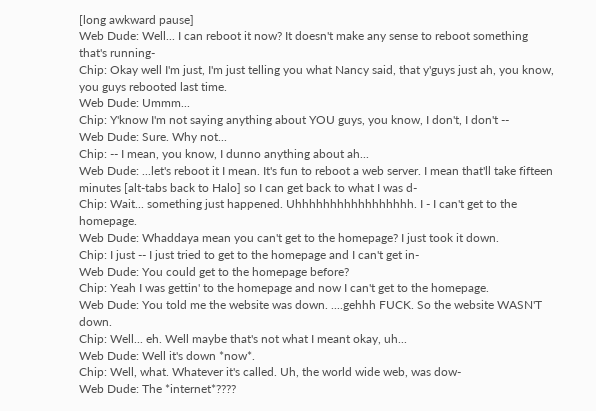[long awkward pause]
Web Dude: Well... I can reboot it now? It doesn't make any sense to reboot something that's running-
Chip: Okay well I'm just, I'm just telling you what Nancy said, that y'guys just ah, you know, you guys rebooted last time.
Web Dude: Ummm...
Chip: Y'know I'm not saying anything about YOU guys, you know, I don't, I don't --
Web Dude: Sure. Why not...
Chip: -- I mean, you know, I dunno anything about ah...
Web Dude: ...let's reboot it I mean. It's fun to reboot a web server. I mean that'll take fifteen minutes [alt-tabs back to Halo] so I can get back to what I was d-
Chip: Wait... something just happened. Uhhhhhhhhhhhhhhhhh. I - I can't get to the homepage.
Web Dude: Whaddaya mean you can't get to the homepage? I just took it down.
Chip: I just -- I just tried to get to the homepage and I can't get in-
Web Dude: You could get to the homepage before?
Chip: Yeah I was gettin' to the homepage and now I can't get to the homepage.
Web Dude: You told me the website was down. ....gehhh FUCK. So the website WASN'T down.
Chip: Well... eh. Well maybe that's not what I meant okay, uh...
Web Dude: Well it's down *now*.
Chip: Well, what. Whatever it's called. Uh, the world wide web, was dow-
Web Dude: The *internet*????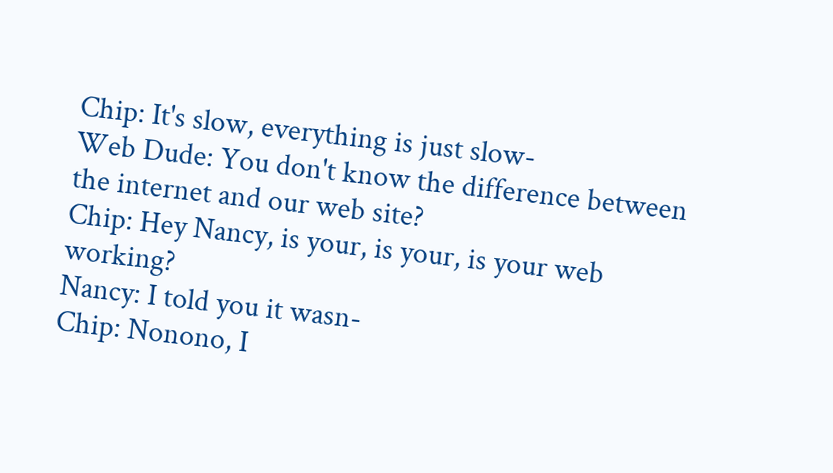Chip: It's slow, everything is just slow-
Web Dude: You don't know the difference between the internet and our web site?
Chip: Hey Nancy, is your, is your, is your web working?
Nancy: I told you it wasn-
Chip: Nonono, I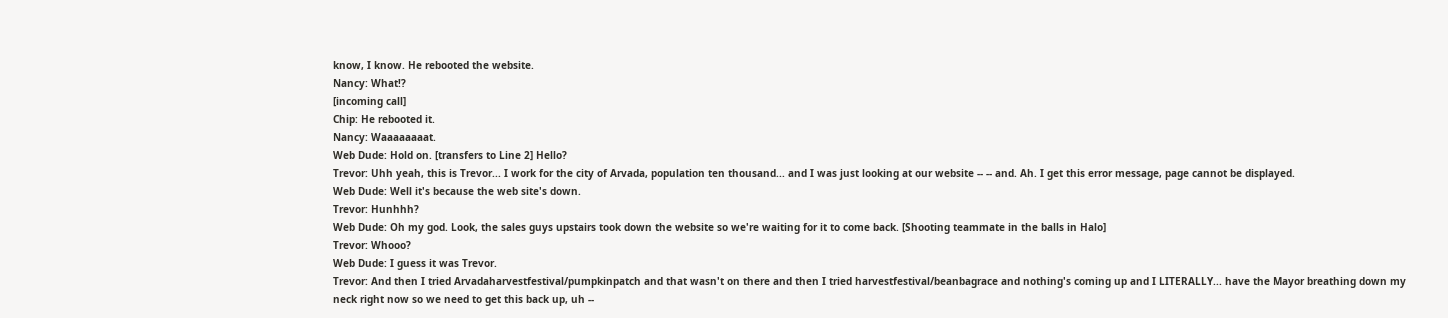know, I know. He rebooted the website.
Nancy: What!?
[incoming call]
Chip: He rebooted it.
Nancy: Waaaaaaaat.
Web Dude: Hold on. [transfers to Line 2] Hello?
Trevor: Uhh yeah, this is Trevor... I work for the city of Arvada, population ten thousand... and I was just looking at our website -- -- and. Ah. I get this error message, page cannot be displayed.
Web Dude: Well it's because the web site's down.
Trevor: Hunhhh?
Web Dude: Oh my god. Look, the sales guys upstairs took down the website so we're waiting for it to come back. [Shooting teammate in the balls in Halo]
Trevor: Whooo?
Web Dude: I guess it was Trevor.
Trevor: And then I tried Arvadaharvestfestival/pumpkinpatch and that wasn't on there and then I tried harvestfestival/beanbagrace and nothing's coming up and I LITERALLY... have the Mayor breathing down my neck right now so we need to get this back up, uh --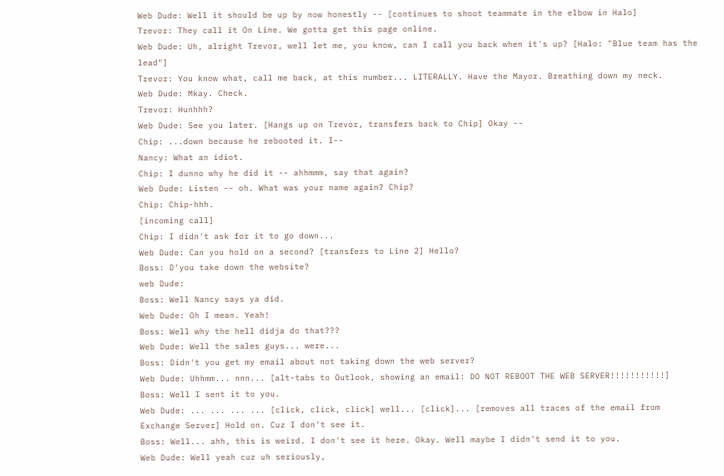Web Dude: Well it should be up by now honestly -- [continues to shoot teammate in the elbow in Halo]
Trevor: They call it On Line. We gotta get this page online.
Web Dude: Uh, alright Trevor, well let me, you know, can I call you back when it's up? [Halo: "Blue team has the lead"]
Trevor: You know what, call me back, at this number... LITERALLY. Have the Mayor. Breathing down my neck.
Web Dude: Mkay. Check.
Trevor: Hunhhh?
Web Dude: See you later. [Hangs up on Trevor, transfers back to Chip] Okay --
Chip: ...down because he rebooted it. I--
Nancy: What an idiot.
Chip: I dunno why he did it -- ahhmmm, say that again?
Web Dude: Listen -- oh. What was your name again? Chip?
Chip: Chip-hhh.
[incoming call]
Chip: I didn't ask for it to go down...
Web Dude: Can you hold on a second? [transfers to Line 2] Hello?
Boss: D'you take down the website?
web Dude:
Boss: Well Nancy says ya did.
Web Dude: Oh I mean. Yeah!
Boss: Well why the hell didja do that???
Web Dude: Well the sales guys... were...
Boss: Didn't you get my email about not taking down the web server?
Web Dude: Uhhmm... nnn... [alt-tabs to Outlook, showing an email: DO NOT REBOOT THE WEB SERVER!!!!!!!!!!!]
Boss: Well I sent it to you.
Web Dude: ... ... ... ... [click, click, click] well... [click]... [removes all traces of the email from Exchange Server] Hold on. Cuz I don't see it.
Boss: Well... ahh, this is weird. I don't see it here. Okay. Well maybe I didn't send it to you.
Web Dude: Well yeah cuz uh seriously,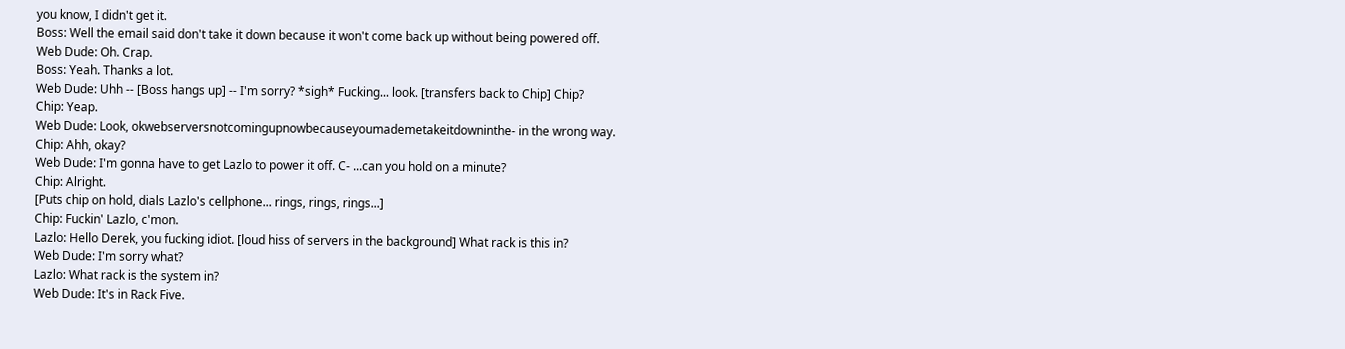you know, I didn't get it.
Boss: Well the email said don't take it down because it won't come back up without being powered off.
Web Dude: Oh. Crap.
Boss: Yeah. Thanks a lot.
Web Dude: Uhh -- [Boss hangs up] -- I'm sorry? *sigh* Fucking... look. [transfers back to Chip] Chip?
Chip: Yeap.
Web Dude: Look, okwebserversnotcomingupnowbecauseyoumademetakeitdowninthe- in the wrong way.
Chip: Ahh, okay?
Web Dude: I'm gonna have to get Lazlo to power it off. C- ...can you hold on a minute?
Chip: Alright.
[Puts chip on hold, dials Lazlo's cellphone... rings, rings, rings...]
Chip: Fuckin' Lazlo, c'mon.
Lazlo: Hello Derek, you fucking idiot. [loud hiss of servers in the background] What rack is this in?
Web Dude: I'm sorry what?
Lazlo: What rack is the system in?
Web Dude: It's in Rack Five.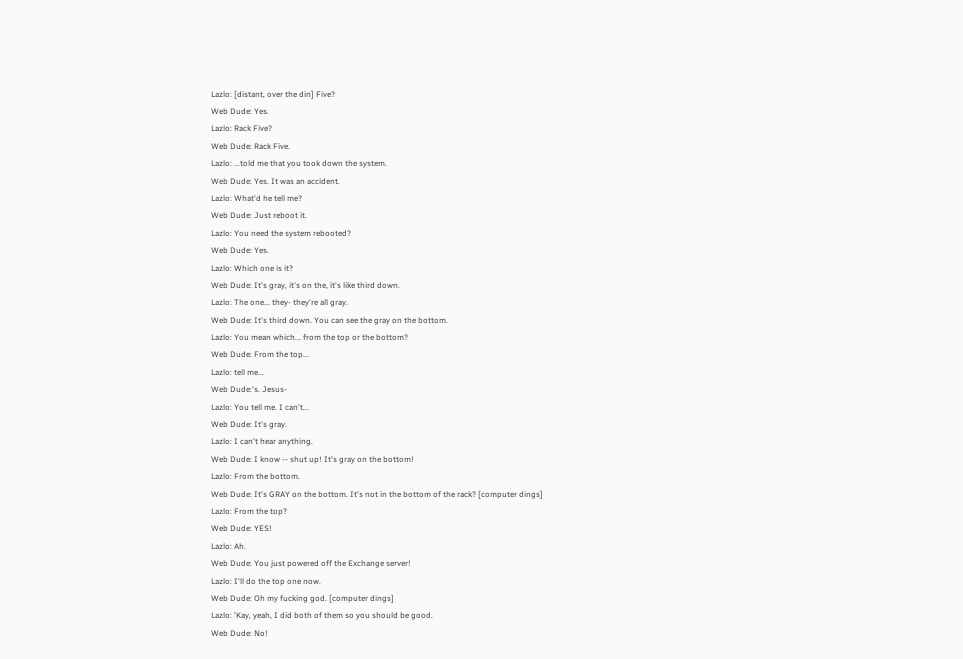Lazlo: [distant, over the din] Five?
Web Dude: Yes.
Lazlo: Rack Five?
Web Dude: Rack Five.
Lazlo: ...told me that you took down the system.
Web Dude: Yes. It was an accident.
Lazlo: What'd he tell me?
Web Dude: Just reboot it.
Lazlo: You need the system rebooted?
Web Dude: Yes.
Lazlo: Which one is it?
Web Dude: It's gray, it's on the, it's like third down.
Lazlo: The one... they- they're all gray.
Web Dude: It's third down. You can see the gray on the bottom.
Lazlo: You mean which... from the top or the bottom?
Web Dude: From the top...
Lazlo: tell me...
Web Dude:'s. Jesus-
Lazlo: You tell me. I can't...
Web Dude: It's gray.
Lazlo: I can't hear anything.
Web Dude: I know -- shut up! It's gray on the bottom!
Lazlo: From the bottom.
Web Dude: It's GRAY on the bottom. It's not in the bottom of the rack? [computer dings]
Lazlo: From the top?
Web Dude: YES!
Lazlo: Ah.
Web Dude: You just powered off the Exchange server!
Lazlo: I'll do the top one now.
Web Dude: Oh my fucking god. [computer dings]
Lazlo: 'Kay, yeah, I did both of them so you should be good.
Web Dude: No!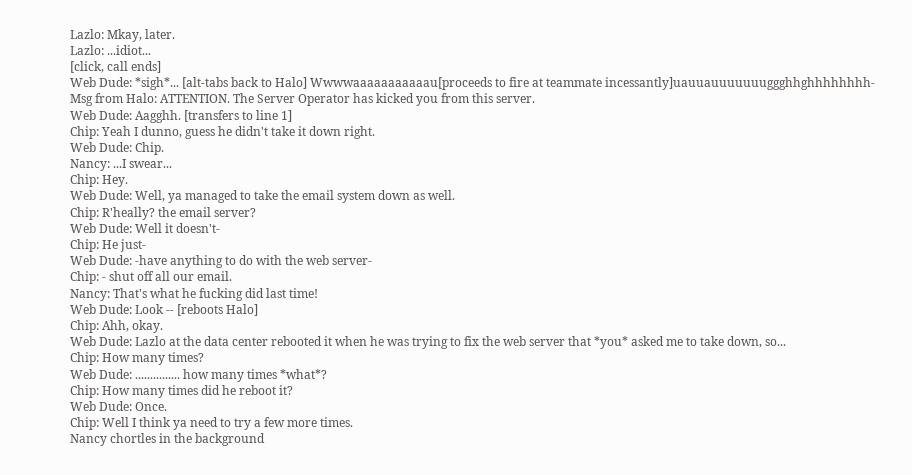Lazlo: Mkay, later.
Lazlo: ...idiot...
[click, call ends]
Web Dude: *sigh*... [alt-tabs back to Halo] Wwwwaaaaaaaaaaau[proceeds to fire at teammate incessantly]uauuauuuuuuuggghhghhhhhhhh-
Msg from Halo: ATTENTION. The Server Operator has kicked you from this server.
Web Dude: Aagghh. [transfers to line 1]
Chip: Yeah I dunno, guess he didn't take it down right.
Web Dude: Chip.
Nancy: ...I swear...
Chip: Hey.
Web Dude: Well, ya managed to take the email system down as well.
Chip: R'heally? the email server?
Web Dude: Well it doesn't-
Chip: He just-
Web Dude: -have anything to do with the web server-
Chip: - shut off all our email.
Nancy: That's what he fucking did last time!
Web Dude: Look -- [reboots Halo]
Chip: Ahh, okay.
Web Dude: Lazlo at the data center rebooted it when he was trying to fix the web server that *you* asked me to take down, so...
Chip: How many times?
Web Dude: ............... how many times *what*?
Chip: How many times did he reboot it?
Web Dude: Once.
Chip: Well I think ya need to try a few more times.
Nancy chortles in the background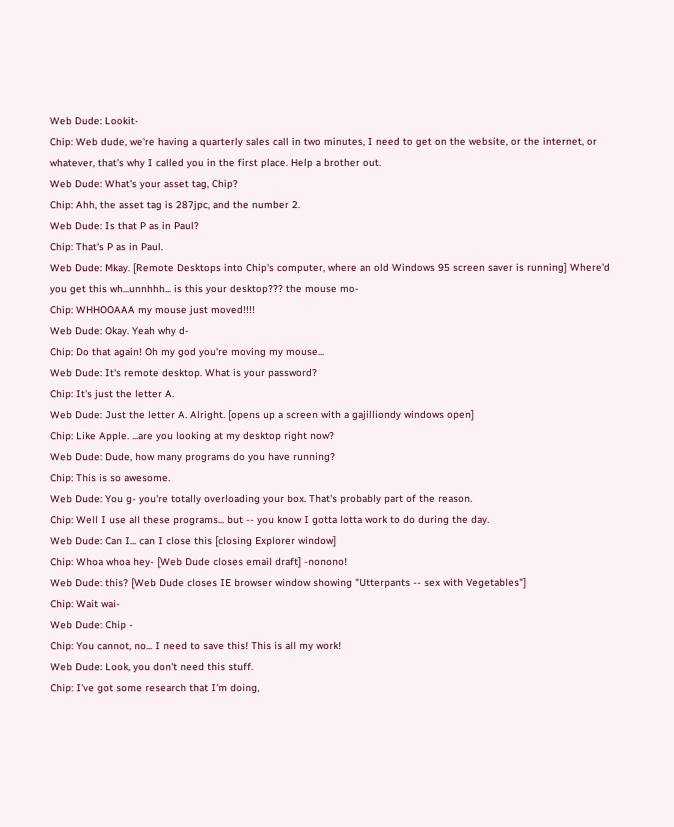Web Dude: Lookit-
Chip: Web dude, we're having a quarterly sales call in two minutes, I need to get on the website, or the internet, or whatever, that's why I called you in the first place. Help a brother out.
Web Dude: What's your asset tag, Chip?
Chip: Ahh, the asset tag is 287jpc, and the number 2.
Web Dude: Is that P as in Paul?
Chip: That's P as in Paul.
Web Dude: Mkay. [Remote Desktops into Chip's computer, where an old Windows 95 screen saver is running] Where'd you get this wh...unnhhh... is this your desktop??? the mouse mo-
Chip: WHHOOAAA my mouse just moved!!!!
Web Dude: Okay. Yeah why d-
Chip: Do that again! Oh my god you're moving my mouse...
Web Dude: It's remote desktop. What is your password?
Chip: It's just the letter A.
Web Dude: Just the letter A. Alright. [opens up a screen with a gajilliondy windows open]
Chip: Like Apple. ...are you looking at my desktop right now?
Web Dude: Dude, how many programs do you have running?
Chip: This is so awesome.
Web Dude: You g- you're totally overloading your box. That's probably part of the reason.
Chip: Well I use all these programs... but -- you know I gotta lotta work to do during the day.
Web Dude: Can I... can I close this [closing Explorer window]
Chip: Whoa whoa hey- [Web Dude closes email draft] -nonono!
Web Dude: this? [Web Dude closes IE browser window showing "Utterpants -- sex with Vegetables"]
Chip: Wait wai-
Web Dude: Chip -
Chip: You cannot, no... I need to save this! This is all my work!
Web Dude: Look, you don't need this stuff.
Chip: I've got some research that I'm doing,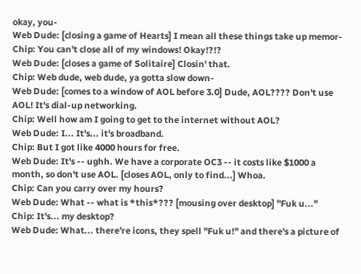okay, you-
Web Dude: [closing a game of Hearts] I mean all these things take up memor-
Chip: You can't close all of my windows! Okay!?!?
Web Dude: [closes a game of Solitaire] Closin' that.
Chip: Web dude, web dude, ya gotta slow down-
Web Dude: [comes to a window of AOL before 3.0] Dude, AOL???? Don't use AOL! It's dial-up networking.
Chip: Well how am I going to get to the internet without AOL?
Web Dude: I... It's... it's broadband.
Chip: But I got like 4000 hours for free.
Web Dude: It's -- ughh. We have a corporate OC3 -- it costs like $1000 a month, so don't use AOL. [closes AOL, only to find...] Whoa.
Chip: Can you carry over my hours?
Web Dude: What -- what is *this*??? [mousing over desktop] "Fuk u..."
Chip: It's... my desktop?
Web Dude: What... there're icons, they spell "Fuk u!" and there's a picture of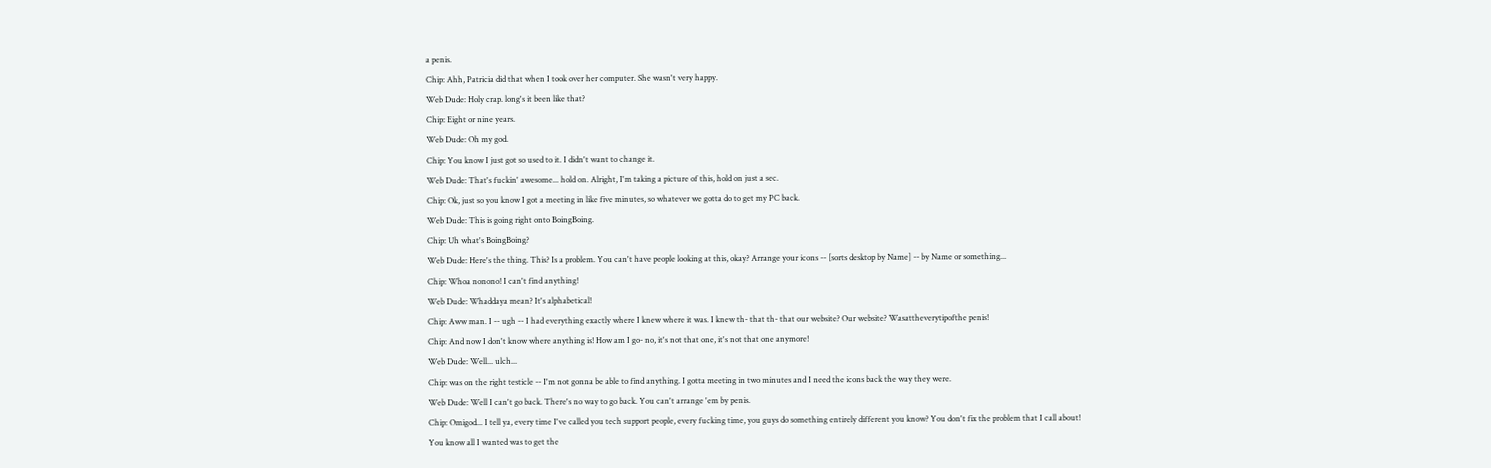a penis.
Chip: Ahh, Patricia did that when I took over her computer. She wasn't very happy.
Web Dude: Holy crap. long's it been like that?
Chip: Eight or nine years.
Web Dude: Oh my god.
Chip: You know I just got so used to it. I didn't want to change it.
Web Dude: That's fuckin' awesome... hold on. Alright, I'm taking a picture of this, hold on just a sec.
Chip: Ok, just so you know I got a meeting in like five minutes, so whatever we gotta do to get my PC back.
Web Dude: This is going right onto BoingBoing.
Chip: Uh what's BoingBoing?
Web Dude: Here's the thing. This? Is a problem. You can't have people looking at this, okay? Arrange your icons -- [sorts desktop by Name] -- by Name or something...
Chip: Whoa nonono! I can't find anything!
Web Dude: Whaddaya mean? It's alphabetical!
Chip: Aww man. I -- ugh -- I had everything exactly where I knew where it was. I knew th- that th- that our website? Our website? Wasattheverytipofthe penis!
Chip: And now I don't know where anything is! How am I go- no, it's not that one, it's not that one anymore!
Web Dude: Well... ulch...
Chip: was on the right testicle -- I'm not gonna be able to find anything. I gotta meeting in two minutes and I need the icons back the way they were.
Web Dude: Well I can't go back. There's no way to go back. You can't arrange 'em by penis.
Chip: Omigod... I tell ya, every time I've called you tech support people, every fucking time, you guys do something entirely different you know? You don't fix the problem that I call about! You know all I wanted was to get the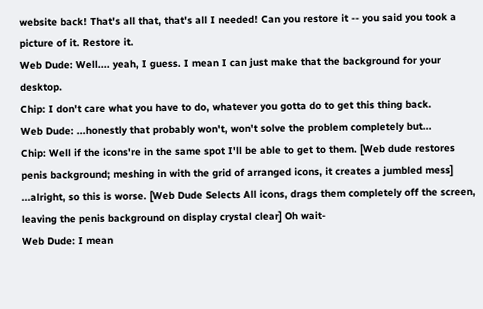website back! That's all that, that's all I needed! Can you restore it -- you said you took a picture of it. Restore it.
Web Dude: Well.... yeah, I guess. I mean I can just make that the background for your desktop.
Chip: I don't care what you have to do, whatever you gotta do to get this thing back.
Web Dude: ...honestly that probably won't, won't solve the problem completely but...
Chip: Well if the icons're in the same spot I'll be able to get to them. [Web dude restores penis background; meshing in with the grid of arranged icons, it creates a jumbled mess] ...alright, so this is worse. [Web Dude Selects All icons, drags them completely off the screen, leaving the penis background on display crystal clear] Oh wait-
Web Dude: I mean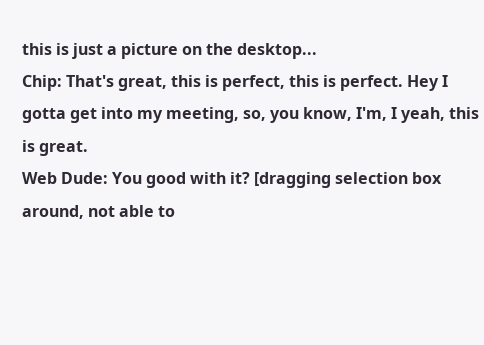this is just a picture on the desktop...
Chip: That's great, this is perfect, this is perfect. Hey I gotta get into my meeting, so, you know, I'm, I yeah, this is great.
Web Dude: You good with it? [dragging selection box around, not able to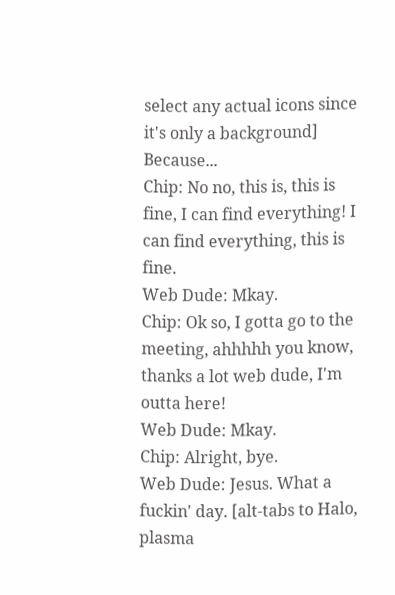select any actual icons since it's only a background] Because...
Chip: No no, this is, this is fine, I can find everything! I can find everything, this is fine.
Web Dude: Mkay.
Chip: Ok so, I gotta go to the meeting, ahhhhh you know, thanks a lot web dude, I'm outta here!
Web Dude: Mkay.
Chip: Alright, bye.
Web Dude: Jesus. What a fuckin' day. [alt-tabs to Halo, plasma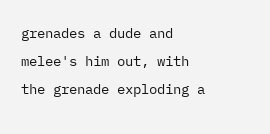grenades a dude and melee's him out, with the grenade exploding a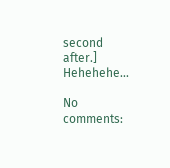second after.] Hehehehe...

No comments: